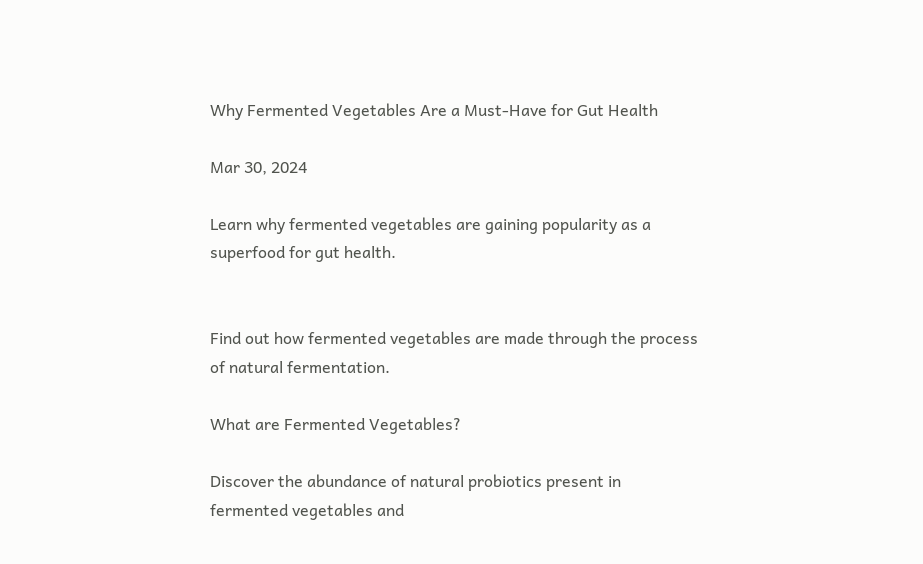Why Fermented Vegetables Are a Must-Have for Gut Health

Mar 30, 2024

Learn why fermented vegetables are gaining popularity as a superfood for gut health.


Find out how fermented vegetables are made through the process of natural fermentation.

What are Fermented Vegetables?

Discover the abundance of natural probiotics present in fermented vegetables and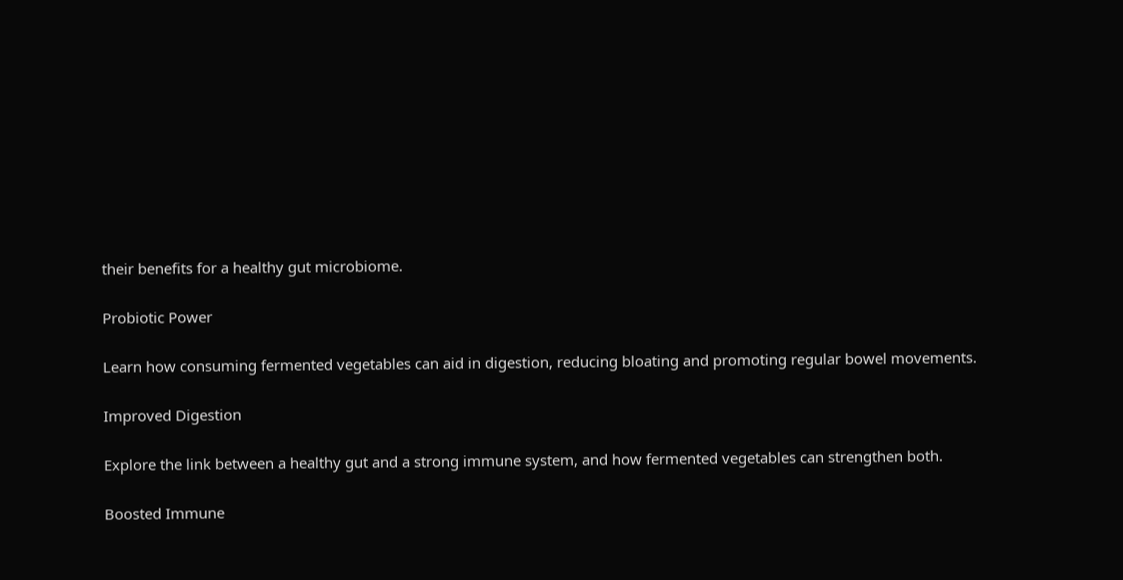their benefits for a healthy gut microbiome.

Probiotic Power

Learn how consuming fermented vegetables can aid in digestion, reducing bloating and promoting regular bowel movements.

Improved Digestion

Explore the link between a healthy gut and a strong immune system, and how fermented vegetables can strengthen both.

Boosted Immune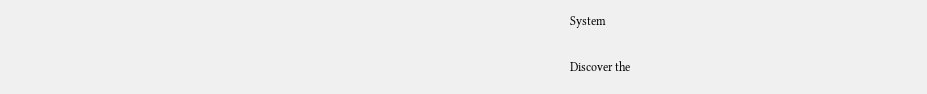System

Discover the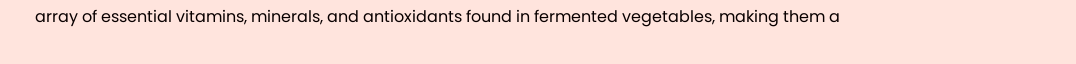array of essential vitamins, minerals, and antioxidants found in fermented vegetables, making them a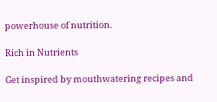powerhouse of nutrition.

Rich in Nutrients

Get inspired by mouthwatering recipes and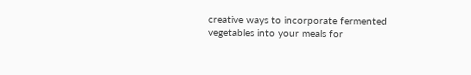creative ways to incorporate fermented vegetables into your meals for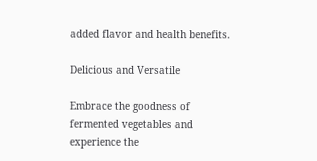added flavor and health benefits.

Delicious and Versatile

Embrace the goodness of fermented vegetables and experience the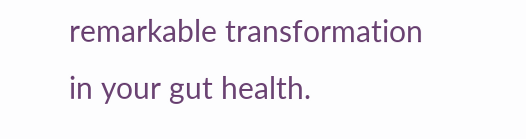remarkable transformation in your gut health.